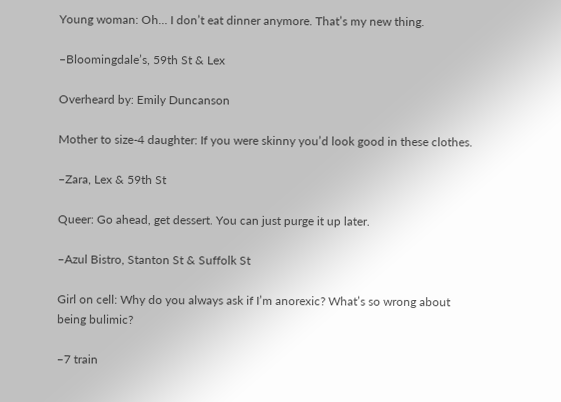Young woman: Oh… I don’t eat dinner anymore. That’s my new thing.

–Bloomingdale’s, 59th St & Lex

Overheard by: Emily Duncanson

Mother to size-4 daughter: If you were skinny you’d look good in these clothes.

–Zara, Lex & 59th St

Queer: Go ahead, get dessert. You can just purge it up later.

–Azul Bistro, Stanton St & Suffolk St

Girl on cell: Why do you always ask if I’m anorexic? What’s so wrong about being bulimic?

–7 train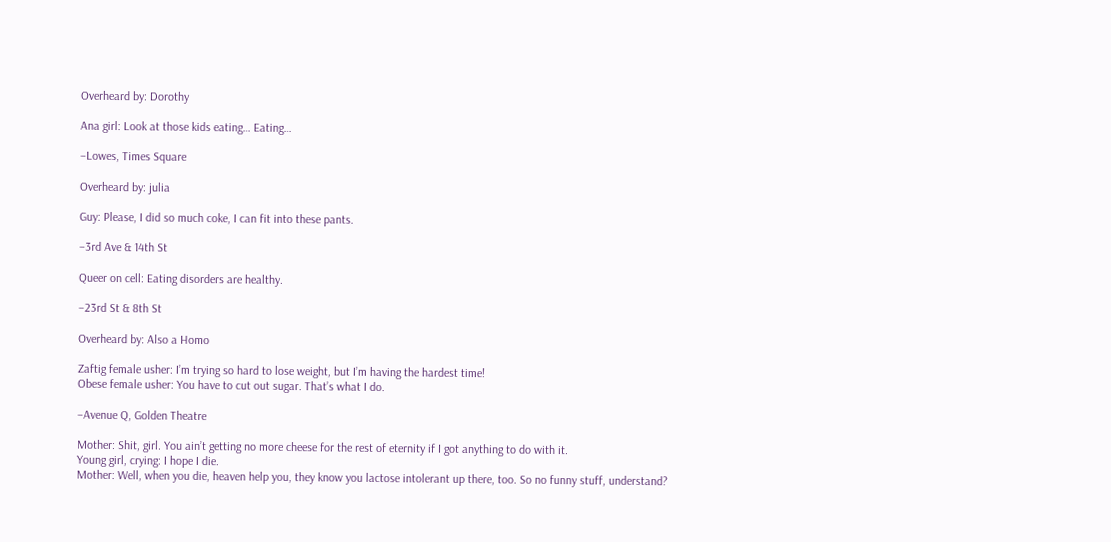Overheard by: Dorothy

Ana girl: Look at those kids eating… Eating…

–Lowes, Times Square

Overheard by: julia

Guy: Please, I did so much coke, I can fit into these pants.

–3rd Ave & 14th St

Queer on cell: Eating disorders are healthy.

–23rd St & 8th St

Overheard by: Also a Homo

Zaftig female usher: I’m trying so hard to lose weight, but I’m having the hardest time!
Obese female usher: You have to cut out sugar. That’s what I do.

–Avenue Q, Golden Theatre

Mother: Shit, girl. You ain’t getting no more cheese for the rest of eternity if I got anything to do with it.
Young girl, crying: I hope I die.
Mother: Well, when you die, heaven help you, they know you lactose intolerant up there, too. So no funny stuff, understand?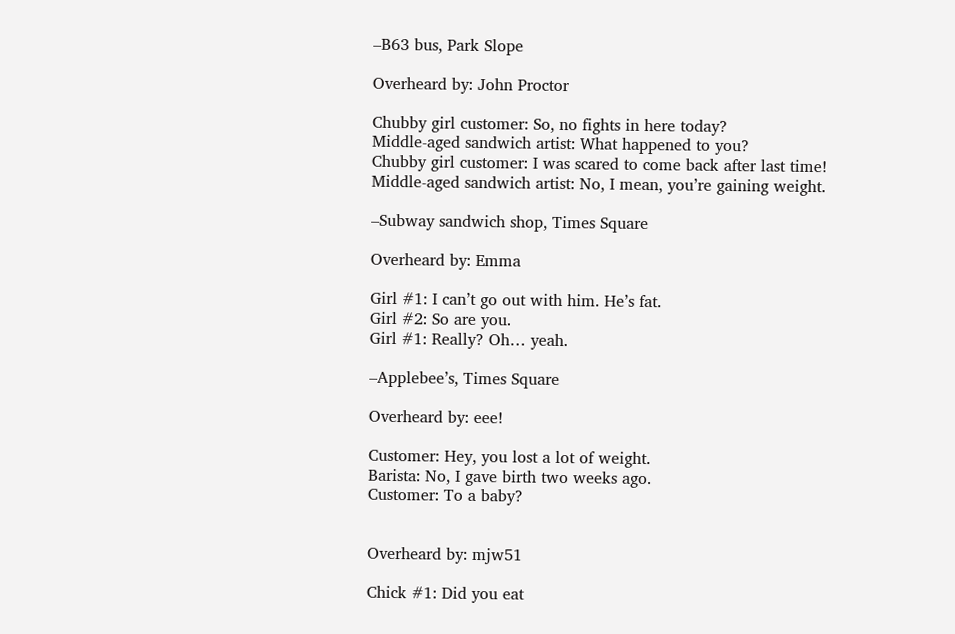–B63 bus, Park Slope

Overheard by: John Proctor

Chubby girl customer: So, no fights in here today?
Middle-aged sandwich artist: What happened to you?
Chubby girl customer: I was scared to come back after last time!
Middle-aged sandwich artist: No, I mean, you’re gaining weight.

–Subway sandwich shop, Times Square

Overheard by: Emma

Girl #1: I can’t go out with him. He’s fat.
Girl #2: So are you.
Girl #1: Really? Oh… yeah.

–Applebee’s, Times Square

Overheard by: eee!

Customer: Hey, you lost a lot of weight.
Barista: No, I gave birth two weeks ago.
Customer: To a baby?


Overheard by: mjw51

Chick #1: Did you eat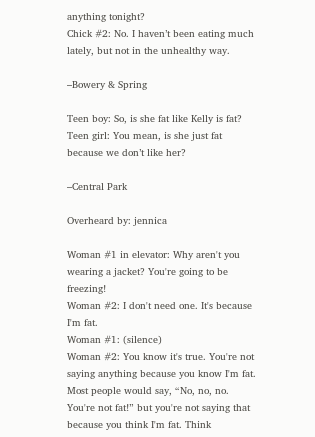anything tonight?
Chick #2: No. I haven’t been eating much lately, but not in the unhealthy way.

–Bowery & Spring

Teen boy: So, is she fat like Kelly is fat?
Teen girl: You mean, is she just fat because we don’t like her?

–Central Park

Overheard by: jennica

Woman #1 in elevator: Why aren't you wearing a jacket? You're going to be freezing!
Woman #2: I don't need one. It's because I'm fat.
Woman #1: (silence)
Woman #2: You know it's true. You're not saying anything because you know I'm fat. Most people would say, “No, no, no. You're not fat!” but you're not saying that because you think I'm fat. Think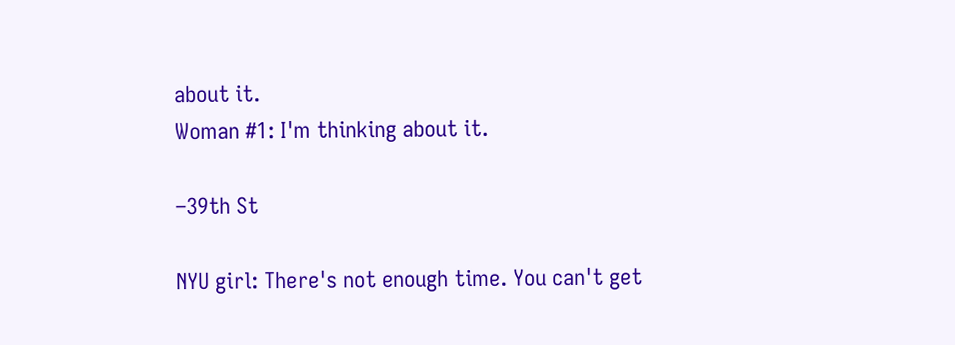about it.
Woman #1: I'm thinking about it.

–39th St

NYU girl: There's not enough time. You can't get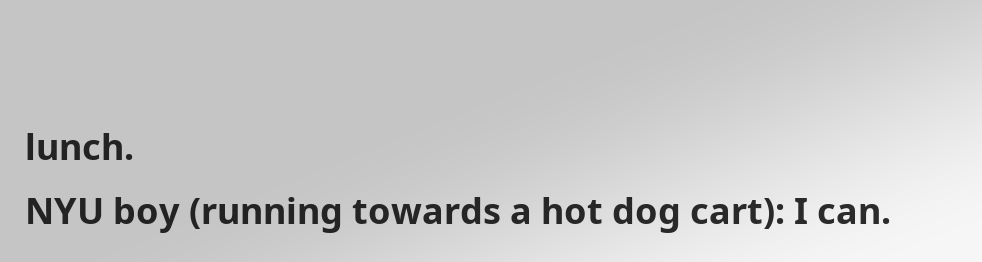lunch.
NYU boy (running towards a hot dog cart): I can.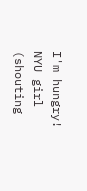I'm hungry!
NYU girl (shouting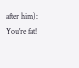after him): You're fat!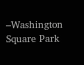–Washington Square Park